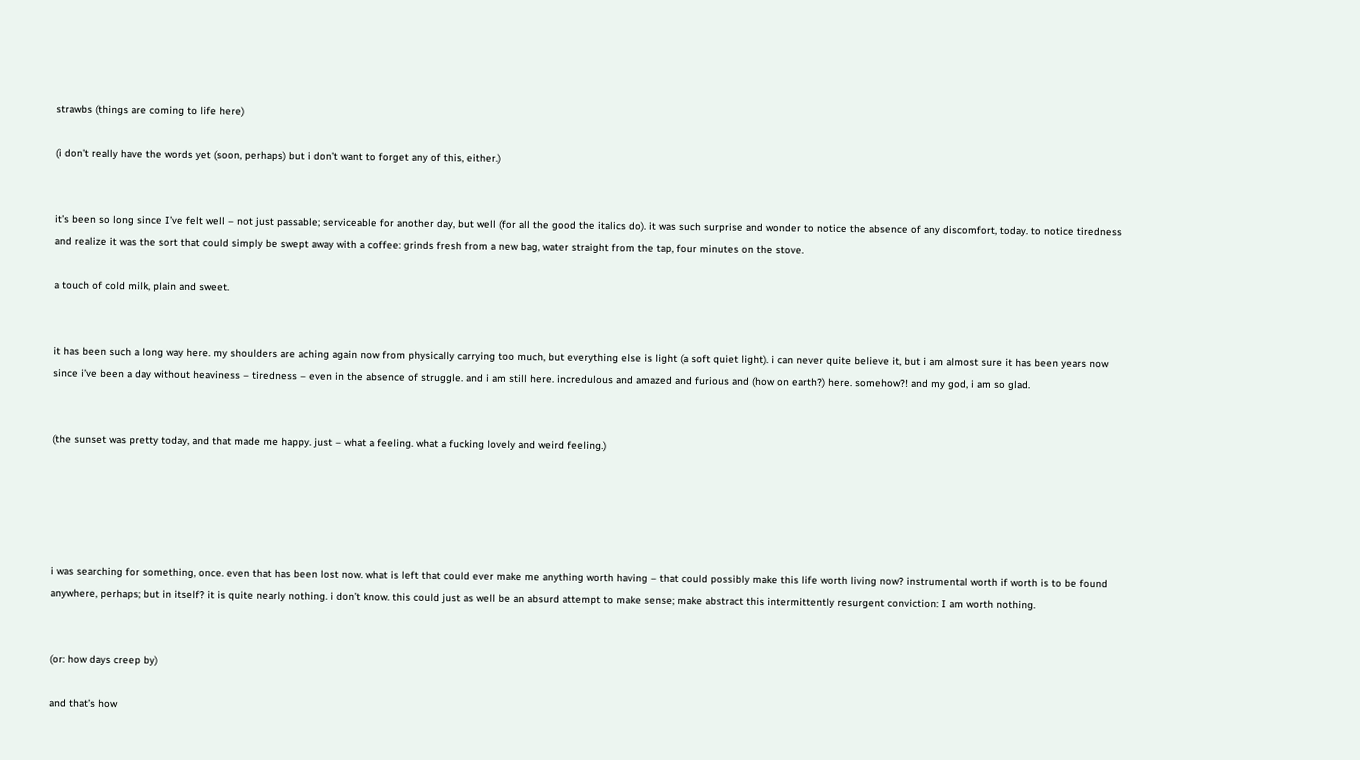strawbs (things are coming to life here)

(i don’t really have the words yet (soon, perhaps) but i don’t want to forget any of this, either.)


it’s been so long since I’ve felt well – not just passable; serviceable for another day, but well (for all the good the italics do). it was such surprise and wonder to notice the absence of any discomfort, today. to notice tiredness and realize it was the sort that could simply be swept away with a coffee: grinds fresh from a new bag, water straight from the tap, four minutes on the stove.

a touch of cold milk, plain and sweet.


it has been such a long way here. my shoulders are aching again now from physically carrying too much, but everything else is light (a soft quiet light). i can never quite believe it, but i am almost sure it has been years now since i’ve been a day without heaviness – tiredness – even in the absence of struggle. and i am still here. incredulous and amazed and furious and (how on earth?) here. somehow?! and my god, i am so glad.


(the sunset was pretty today, and that made me happy. just – what a feeling. what a fucking lovely and weird feeling.)





i was searching for something, once. even that has been lost now. what is left that could ever make me anything worth having – that could possibly make this life worth living now? instrumental worth if worth is to be found anywhere, perhaps; but in itself? it is quite nearly nothing. i don’t know. this could just as well be an absurd attempt to make sense; make abstract this intermittently resurgent conviction: I am worth nothing.


(or: how days creep by)

and that’s how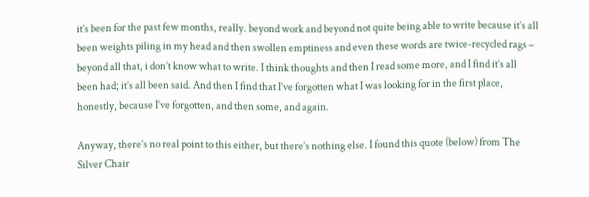it’s been for the past few months, really. beyond work and beyond not quite being able to write because it’s all been weights piling in my head and then swollen emptiness and even these words are twice-recycled rags – beyond all that, i don’t know what to write. I think thoughts and then I read some more, and I find it’s all been had; it’s all been said. And then I find that I’ve forgotten what I was looking for in the first place, honestly, because I’ve forgotten, and then some, and again.

Anyway, there’s no real point to this either, but there’s nothing else. I found this quote (below) from The Silver Chair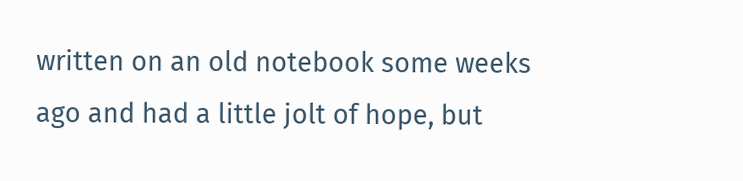written on an old notebook some weeks ago and had a little jolt of hope, but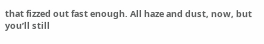that fizzed out fast enough. All haze and dust, now, but you’ll still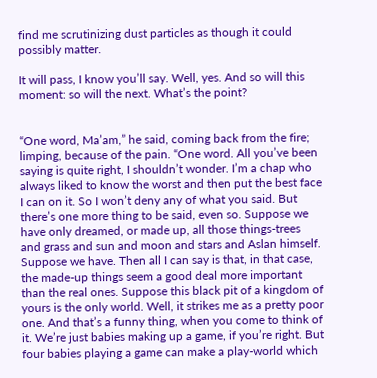find me scrutinizing dust particles as though it could possibly matter.

It will pass, I know you’ll say. Well, yes. And so will this moment: so will the next. What’s the point?


“One word, Ma’am,” he said, coming back from the fire; limping, because of the pain. “One word. All you’ve been saying is quite right, I shouldn’t wonder. I’m a chap who always liked to know the worst and then put the best face I can on it. So I won’t deny any of what you said. But there’s one more thing to be said, even so. Suppose we have only dreamed, or made up, all those things-trees and grass and sun and moon and stars and Aslan himself. Suppose we have. Then all I can say is that, in that case, the made-up things seem a good deal more important than the real ones. Suppose this black pit of a kingdom of yours is the only world. Well, it strikes me as a pretty poor one. And that’s a funny thing, when you come to think of it. We’re just babies making up a game, if you’re right. But four babies playing a game can make a play-world which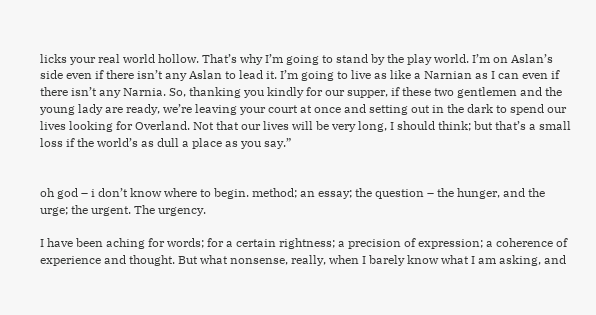licks your real world hollow. That’s why I’m going to stand by the play world. I’m on Aslan’s side even if there isn’t any Aslan to lead it. I’m going to live as like a Narnian as I can even if there isn’t any Narnia. So, thanking you kindly for our supper, if these two gentlemen and the young lady are ready, we’re leaving your court at once and setting out in the dark to spend our lives looking for Overland. Not that our lives will be very long, I should think; but that’s a small loss if the world’s as dull a place as you say.”


oh god – i don’t know where to begin. method; an essay; the question – the hunger, and the urge; the urgent. The urgency.

I have been aching for words; for a certain rightness; a precision of expression; a coherence of experience and thought. But what nonsense, really, when I barely know what I am asking, and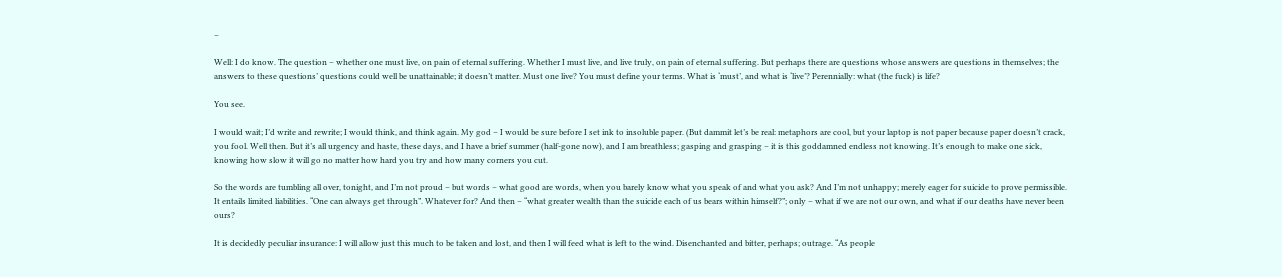–

Well: I do know. The question – whether one must live, on pain of eternal suffering. Whether I must live, and live truly, on pain of eternal suffering. But perhaps there are questions whose answers are questions in themselves; the answers to these questions’ questions could well be unattainable; it doesn’t matter. Must one live? You must define your terms. What is ‘must’, and what is ‘live’? Perennially: what (the fuck) is life?

You see.

I would wait; I’d write and rewrite; I would think, and think again. My god – I would be sure before I set ink to insoluble paper. (But dammit let’s be real: metaphors are cool, but your laptop is not paper because paper doesn’t crack, you fool. Well then. But it’s all urgency and haste, these days, and I have a brief summer (half-gone now), and I am breathless; gasping and grasping – it is this goddamned endless not knowing. It’s enough to make one sick, knowing how slow it will go no matter how hard you try and how many corners you cut.

So the words are tumbling all over, tonight, and I’m not proud – but words – what good are words, when you barely know what you speak of and what you ask? And I’m not unhappy; merely eager for suicide to prove permissible. It entails limited liabilities. “One can always get through”. Whatever for? And then – “what greater wealth than the suicide each of us bears within himself?”; only – what if we are not our own, and what if our deaths have never been ours?

It is decidedly peculiar insurance: I will allow just this much to be taken and lost, and then I will feed what is left to the wind. Disenchanted and bitter, perhaps; outrage. “As people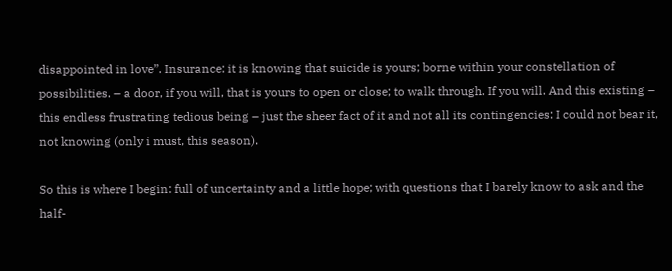disappointed in love”. Insurance: it is knowing that suicide is yours; borne within your constellation of possibilities. – a door, if you will, that is yours to open or close; to walk through. If you will. And this existing – this endless frustrating tedious being – just the sheer fact of it and not all its contingencies: I could not bear it, not knowing (only i must, this season).

So this is where I begin: full of uncertainty and a little hope; with questions that I barely know to ask and the half-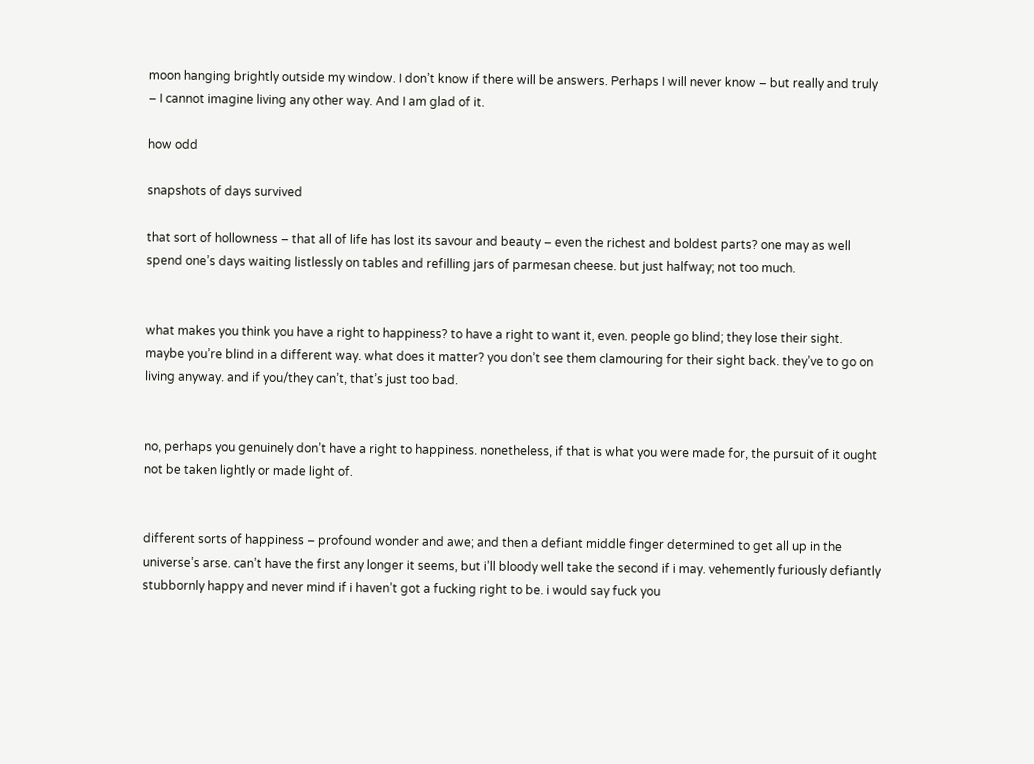moon hanging brightly outside my window. I don’t know if there will be answers. Perhaps I will never know – but really and truly – I cannot imagine living any other way. And I am glad of it.

how odd

snapshots of days survived

that sort of hollowness – that all of life has lost its savour and beauty – even the richest and boldest parts? one may as well spend one’s days waiting listlessly on tables and refilling jars of parmesan cheese. but just halfway; not too much.


what makes you think you have a right to happiness? to have a right to want it, even. people go blind; they lose their sight. maybe you’re blind in a different way. what does it matter? you don’t see them clamouring for their sight back. they’ve to go on living anyway. and if you/they can’t, that’s just too bad.


no, perhaps you genuinely don’t have a right to happiness. nonetheless, if that is what you were made for, the pursuit of it ought not be taken lightly or made light of.


different sorts of happiness – profound wonder and awe; and then a defiant middle finger determined to get all up in the universe’s arse. can’t have the first any longer it seems, but i’ll bloody well take the second if i may. vehemently furiously defiantly stubbornly happy and never mind if i haven’t got a fucking right to be. i would say fuck you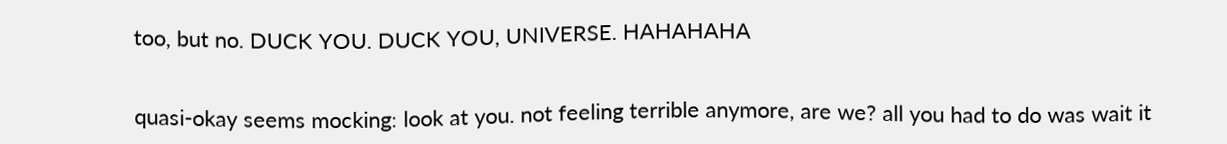too, but no. DUCK YOU. DUCK YOU, UNIVERSE. HAHAHAHA


quasi-okay seems mocking: look at you. not feeling terrible anymore, are we? all you had to do was wait it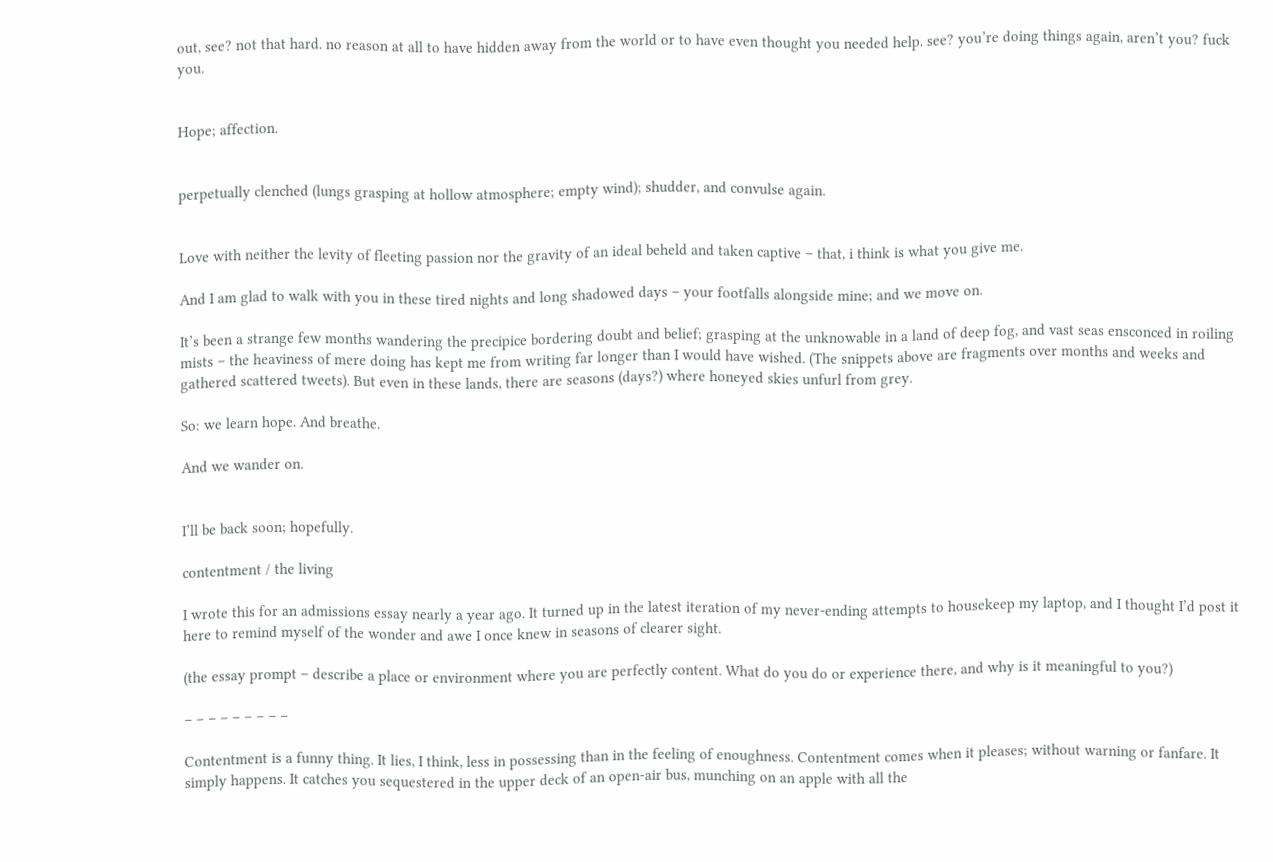out, see? not that hard. no reason at all to have hidden away from the world or to have even thought you needed help. see? you’re doing things again, aren’t you? fuck you.


Hope; affection.


perpetually clenched (lungs grasping at hollow atmosphere; empty wind); shudder, and convulse again.


Love with neither the levity of fleeting passion nor the gravity of an ideal beheld and taken captive – that, i think is what you give me.

And I am glad to walk with you in these tired nights and long shadowed days – your footfalls alongside mine; and we move on.

It’s been a strange few months wandering the precipice bordering doubt and belief; grasping at the unknowable in a land of deep fog, and vast seas ensconced in roiling mists – the heaviness of mere doing has kept me from writing far longer than I would have wished. (The snippets above are fragments over months and weeks and gathered scattered tweets). But even in these lands, there are seasons (days?) where honeyed skies unfurl from grey.

So: we learn hope. And breathe.

And we wander on.


I’ll be back soon; hopefully.

contentment / the living

I wrote this for an admissions essay nearly a year ago. It turned up in the latest iteration of my never-ending attempts to housekeep my laptop, and I thought I’d post it here to remind myself of the wonder and awe I once knew in seasons of clearer sight.

(the essay prompt – describe a place or environment where you are perfectly content. What do you do or experience there, and why is it meaningful to you?)

– – – – – – – – –

Contentment is a funny thing. It lies, I think, less in possessing than in the feeling of enoughness. Contentment comes when it pleases; without warning or fanfare. It simply happens. It catches you sequestered in the upper deck of an open-air bus, munching on an apple with all the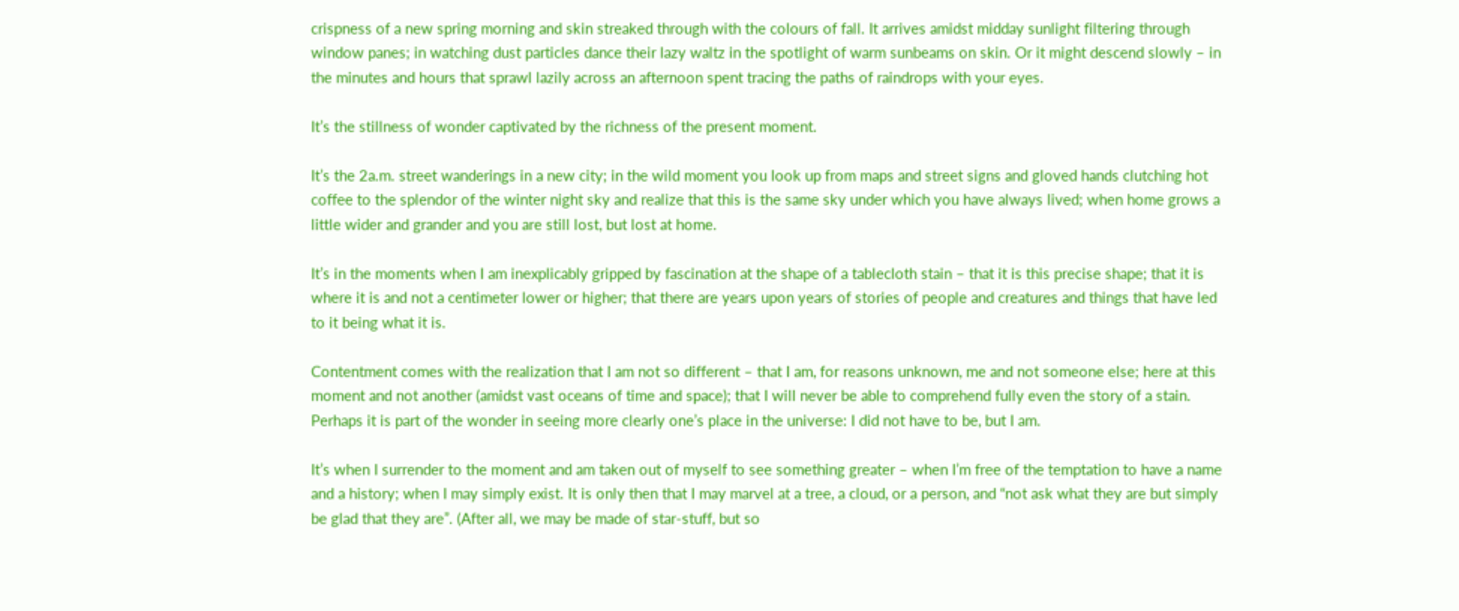crispness of a new spring morning and skin streaked through with the colours of fall. It arrives amidst midday sunlight filtering through window panes; in watching dust particles dance their lazy waltz in the spotlight of warm sunbeams on skin. Or it might descend slowly – in the minutes and hours that sprawl lazily across an afternoon spent tracing the paths of raindrops with your eyes.

It’s the stillness of wonder captivated by the richness of the present moment.

It’s the 2a.m. street wanderings in a new city; in the wild moment you look up from maps and street signs and gloved hands clutching hot coffee to the splendor of the winter night sky and realize that this is the same sky under which you have always lived; when home grows a little wider and grander and you are still lost, but lost at home.

It’s in the moments when I am inexplicably gripped by fascination at the shape of a tablecloth stain – that it is this precise shape; that it is where it is and not a centimeter lower or higher; that there are years upon years of stories of people and creatures and things that have led to it being what it is.

Contentment comes with the realization that I am not so different – that I am, for reasons unknown, me and not someone else; here at this moment and not another (amidst vast oceans of time and space); that I will never be able to comprehend fully even the story of a stain. Perhaps it is part of the wonder in seeing more clearly one’s place in the universe: I did not have to be, but I am.

It’s when I surrender to the moment and am taken out of myself to see something greater – when I’m free of the temptation to have a name and a history; when I may simply exist. It is only then that I may marvel at a tree, a cloud, or a person, and “not ask what they are but simply be glad that they are”. (After all, we may be made of star-stuff, but so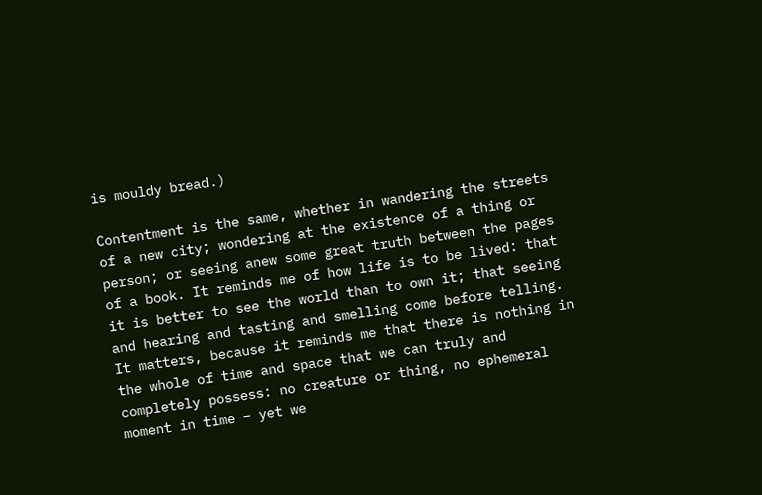is mouldy bread.)

Contentment is the same, whether in wandering the streets of a new city; wondering at the existence of a thing or person; or seeing anew some great truth between the pages of a book. It reminds me of how life is to be lived: that it is better to see the world than to own it; that seeing and hearing and tasting and smelling come before telling. It matters, because it reminds me that there is nothing in the whole of time and space that we can truly and completely possess: no creature or thing, no ephemeral moment in time – yet we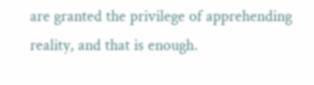are granted the privilege of apprehending reality, and that is enough.